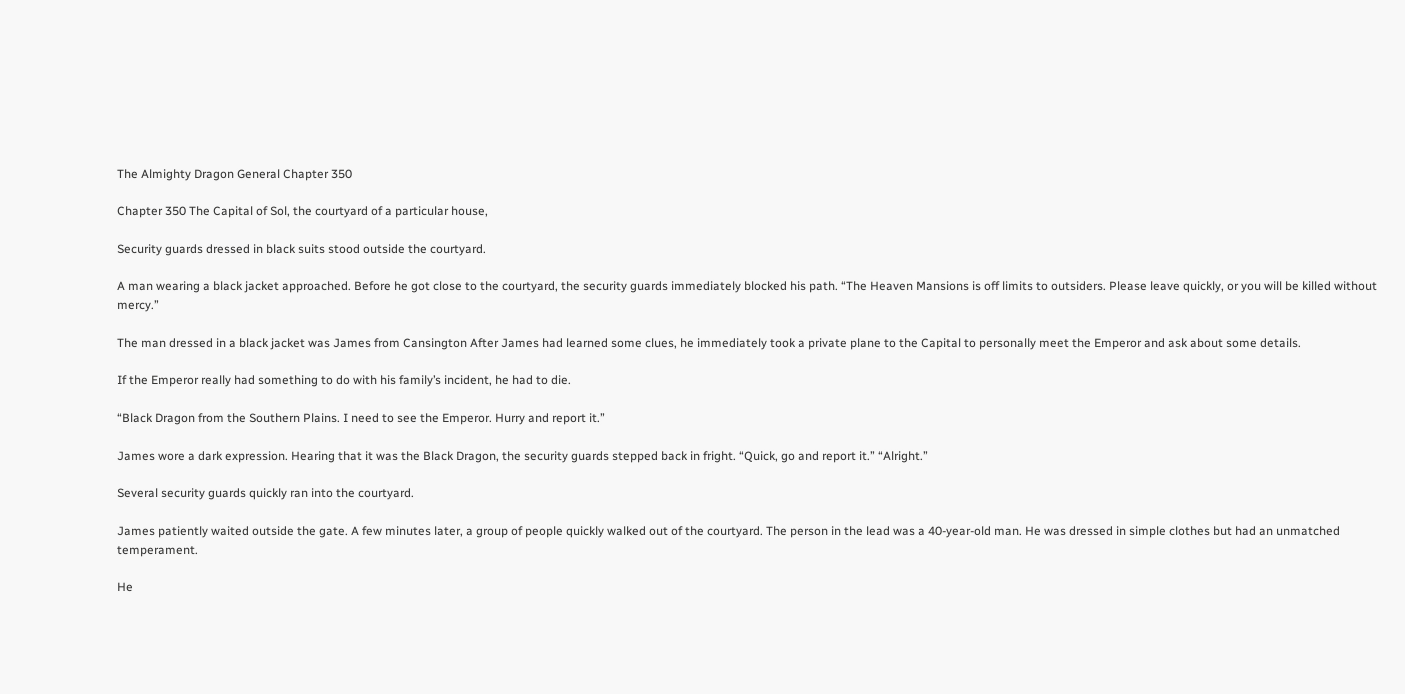The Almighty Dragon General Chapter 350

Chapter 350 The Capital of Sol, the courtyard of a particular house,

Security guards dressed in black suits stood outside the courtyard.

A man wearing a black jacket approached. Before he got close to the courtyard, the security guards immediately blocked his path. “The Heaven Mansions is off limits to outsiders. Please leave quickly, or you will be killed without mercy.”

The man dressed in a black jacket was James from Cansington After James had learned some clues, he immediately took a private plane to the Capital to personally meet the Emperor and ask about some details.

If the Emperor really had something to do with his family’s incident, he had to die.

“Black Dragon from the Southern Plains. I need to see the Emperor. Hurry and report it.”

James wore a dark expression. Hearing that it was the Black Dragon, the security guards stepped back in fright. “Quick, go and report it.” “Alright.”

Several security guards quickly ran into the courtyard.

James patiently waited outside the gate. A few minutes later, a group of people quickly walked out of the courtyard. The person in the lead was a 40-year-old man. He was dressed in simple clothes but had an unmatched temperament.

He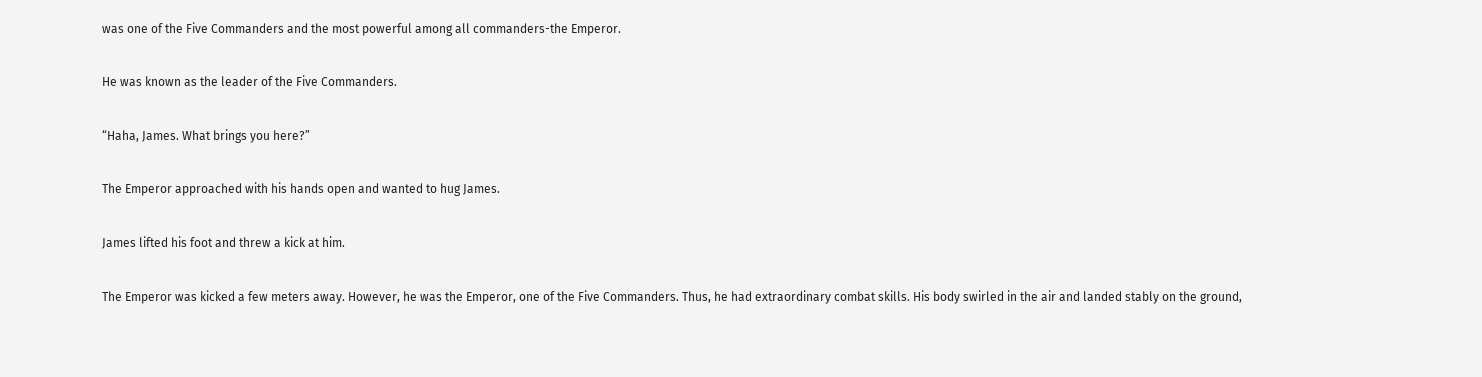was one of the Five Commanders and the most powerful among all commanders-the Emperor.

He was known as the leader of the Five Commanders.

“Haha, James. What brings you here?”

The Emperor approached with his hands open and wanted to hug James.

James lifted his foot and threw a kick at him.

The Emperor was kicked a few meters away. However, he was the Emperor, one of the Five Commanders. Thus, he had extraordinary combat skills. His body swirled in the air and landed stably on the ground,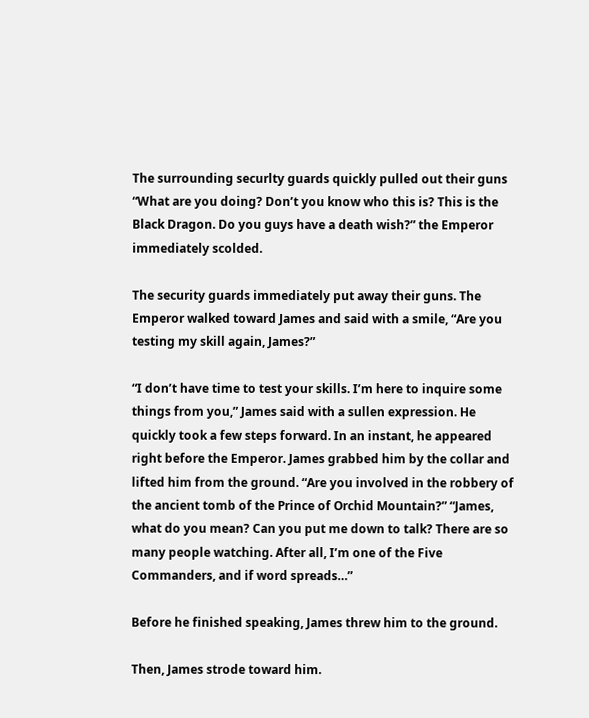The surrounding securlty guards quickly pulled out their guns “What are you doing? Don’t you know who this is? This is the Black Dragon. Do you guys have a death wish?” the Emperor immediately scolded.

The security guards immediately put away their guns. The Emperor walked toward James and said with a smile, “Are you testing my skill again, James?”

“I don’t have time to test your skills. I’m here to inquire some things from you,” James said with a sullen expression. He quickly took a few steps forward. In an instant, he appeared right before the Emperor. James grabbed him by the collar and lifted him from the ground. “Are you involved in the robbery of the ancient tomb of the Prince of Orchid Mountain?” “James, what do you mean? Can you put me down to talk? There are so many people watching. After all, I’m one of the Five Commanders, and if word spreads…”

Before he finished speaking, James threw him to the ground.

Then, James strode toward him.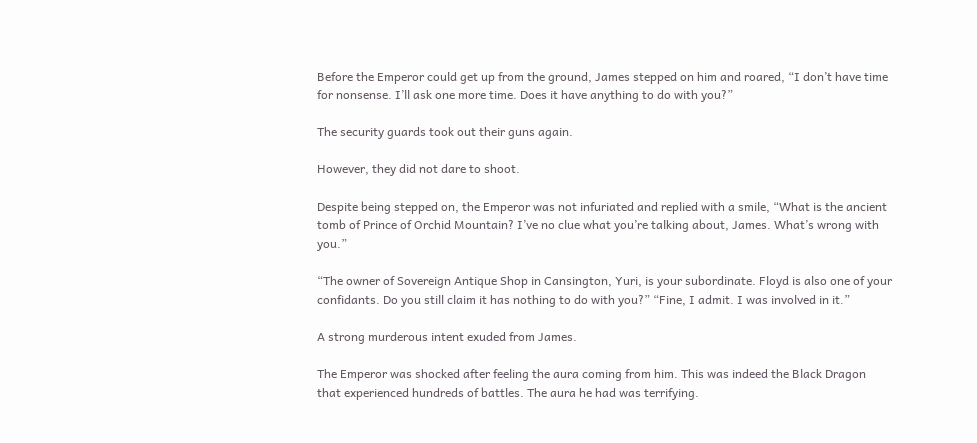Before the Emperor could get up from the ground, James stepped on him and roared, “I don’t have time for nonsense. I’ll ask one more time. Does it have anything to do with you?”

The security guards took out their guns again.

However, they did not dare to shoot.

Despite being stepped on, the Emperor was not infuriated and replied with a smile, “What is the ancient tomb of Prince of Orchid Mountain? I’ve no clue what you’re talking about, James. What’s wrong with you.”

“The owner of Sovereign Antique Shop in Cansington, Yuri, is your subordinate. Floyd is also one of your confidants. Do you still claim it has nothing to do with you?” “Fine, I admit. I was involved in it.”

A strong murderous intent exuded from James.

The Emperor was shocked after feeling the aura coming from him. This was indeed the Black Dragon that experienced hundreds of battles. The aura he had was terrifying.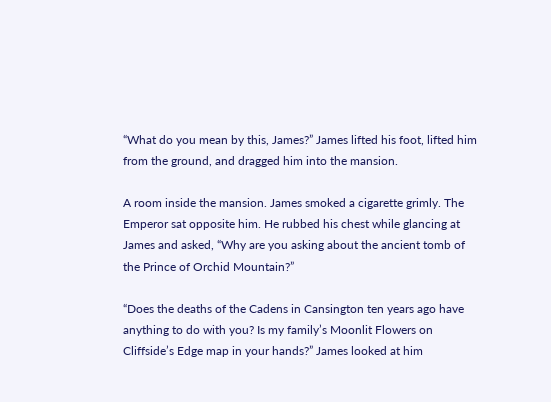“What do you mean by this, James?” James lifted his foot, lifted him from the ground, and dragged him into the mansion.

A room inside the mansion. James smoked a cigarette grimly. The Emperor sat opposite him. He rubbed his chest while glancing at James and asked, “Why are you asking about the ancient tomb of the Prince of Orchid Mountain?”

“Does the deaths of the Cadens in Cansington ten years ago have anything to do with you? Is my family’s Moonlit Flowers on Cliffside’s Edge map in your hands?” James looked at him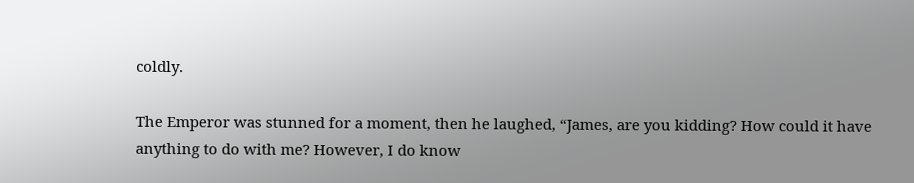coldly.

The Emperor was stunned for a moment, then he laughed, “James, are you kidding? How could it have anything to do with me? However, I do know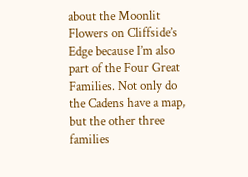about the Moonlit Flowers on Cliffside’s Edge because I’m also part of the Four Great Families. Not only do the Cadens have a map, but the other three families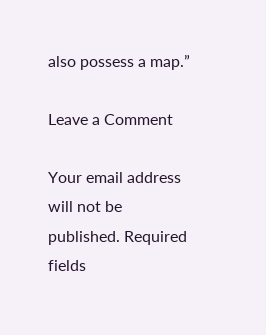also possess a map.”

Leave a Comment

Your email address will not be published. Required fields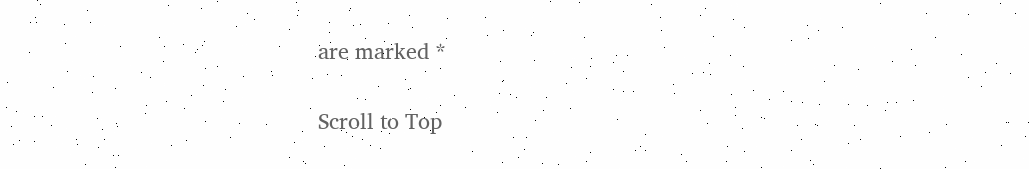are marked *

Scroll to Top